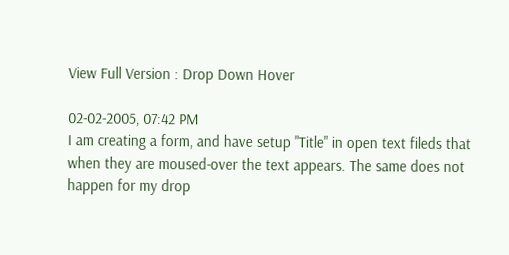View Full Version : Drop Down Hover

02-02-2005, 07:42 PM
I am creating a form, and have setup "Title" in open text fileds that when they are moused-over the text appears. The same does not happen for my drop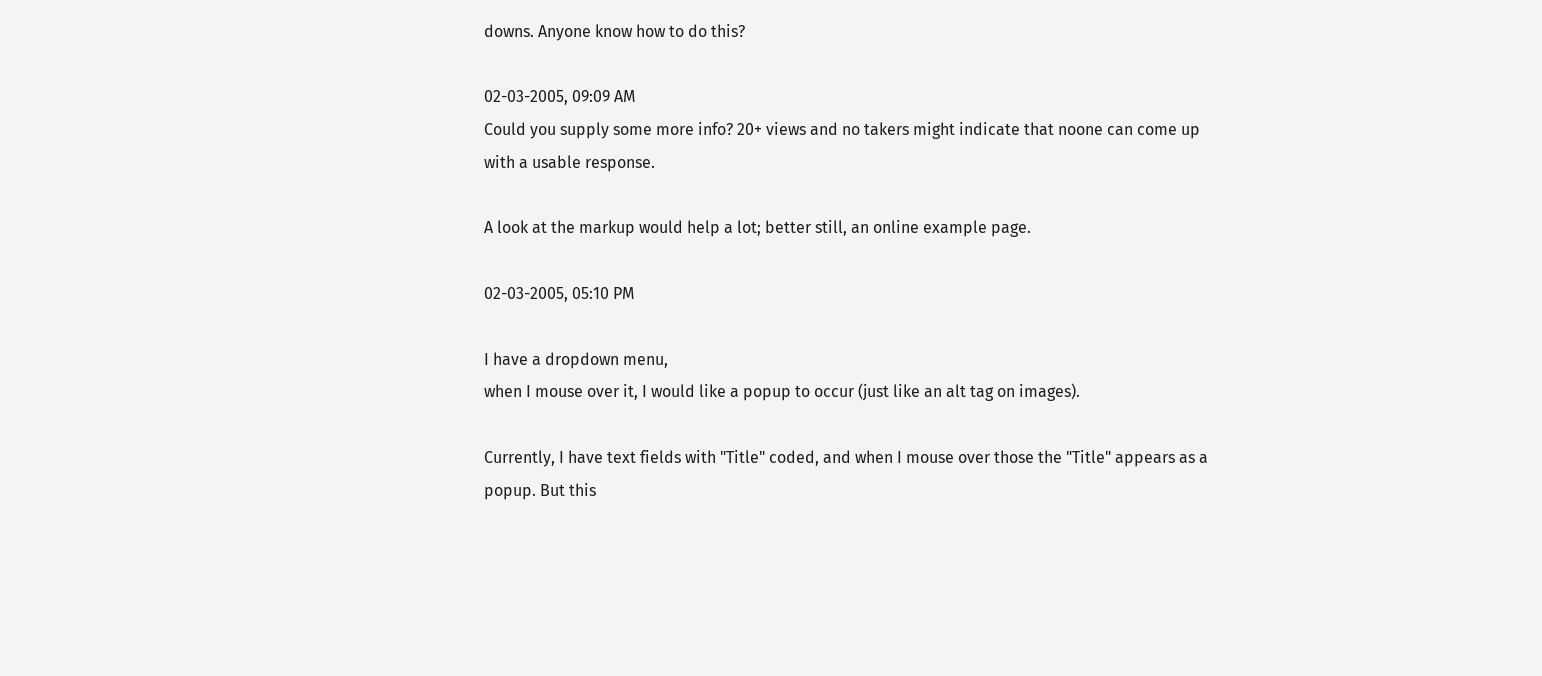downs. Anyone know how to do this?

02-03-2005, 09:09 AM
Could you supply some more info? 20+ views and no takers might indicate that noone can come up with a usable response.

A look at the markup would help a lot; better still, an online example page.

02-03-2005, 05:10 PM

I have a dropdown menu,
when I mouse over it, I would like a popup to occur (just like an alt tag on images).

Currently, I have text fields with "Title" coded, and when I mouse over those the "Title" appears as a popup. But this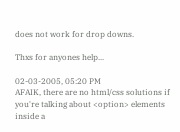does not work for drop downs.

Thxs for anyones help...

02-03-2005, 05:20 PM
AFAIK, there are no html/css solutions if you're talking about <option> elements inside a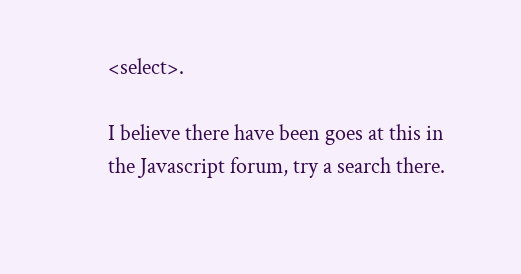<select>.

I believe there have been goes at this in the Javascript forum, try a search there.